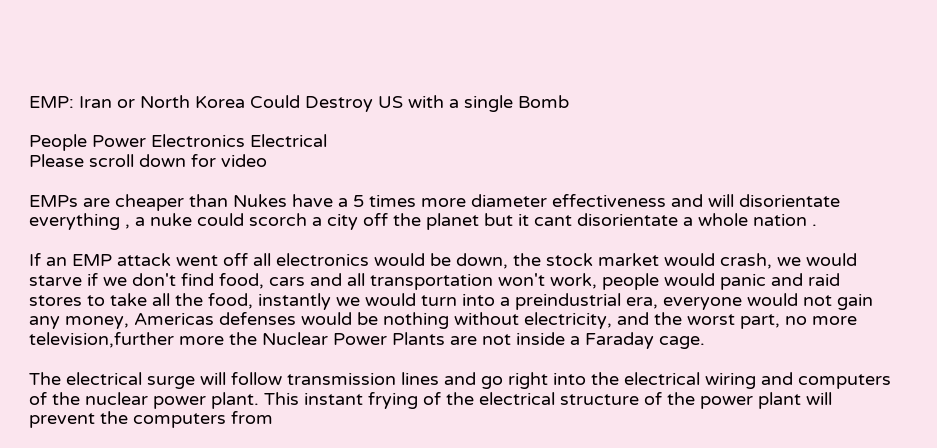EMP: Iran or North Korea Could Destroy US with a single Bomb

People Power Electronics Electrical
Please scroll down for video

EMPs are cheaper than Nukes have a 5 times more diameter effectiveness and will disorientate everything , a nuke could scorch a city off the planet but it cant disorientate a whole nation .

If an EMP attack went off all electronics would be down, the stock market would crash, we would starve if we don't find food, cars and all transportation won't work, people would panic and raid stores to take all the food, instantly we would turn into a preindustrial era, everyone would not gain any money, Americas defenses would be nothing without electricity, and the worst part, no more television,further more the Nuclear Power Plants are not inside a Faraday cage.

The electrical surge will follow transmission lines and go right into the electrical wiring and computers of the nuclear power plant. This instant frying of the electrical structure of the power plant will prevent the computers from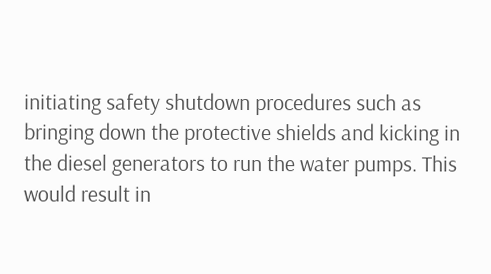initiating safety shutdown procedures such as bringing down the protective shields and kicking in the diesel generators to run the water pumps. This would result in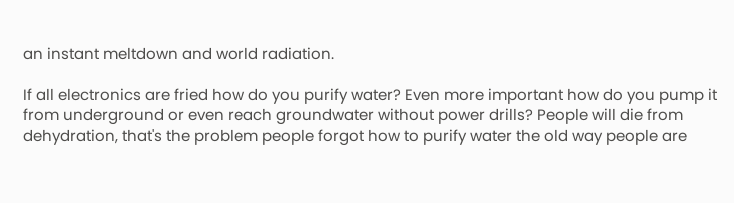an instant meltdown and world radiation.

If all electronics are fried how do you purify water? Even more important how do you pump it from underground or even reach groundwater without power drills? People will die from dehydration, that's the problem people forgot how to purify water the old way people are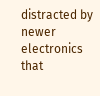distracted by newer electronics that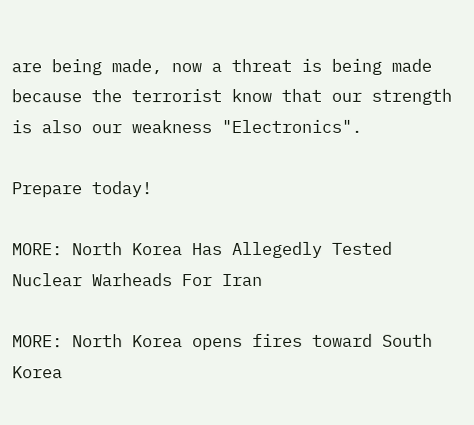are being made, now a threat is being made because the terrorist know that our strength is also our weakness "Electronics".

Prepare today!

MORE: North Korea Has Allegedly Tested Nuclear Warheads For Iran

MORE: North Korea opens fires toward South Korea